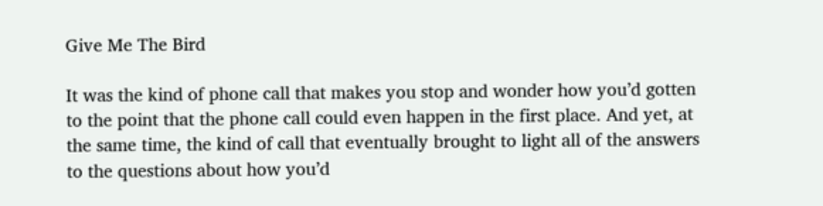Give Me The Bird

It was the kind of phone call that makes you stop and wonder how you’d gotten to the point that the phone call could even happen in the first place. And yet, at the same time, the kind of call that eventually brought to light all of the answers to the questions about how you’d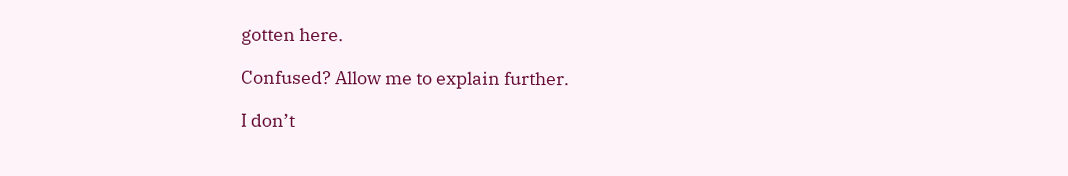gotten here.

Confused? Allow me to explain further.

I don’t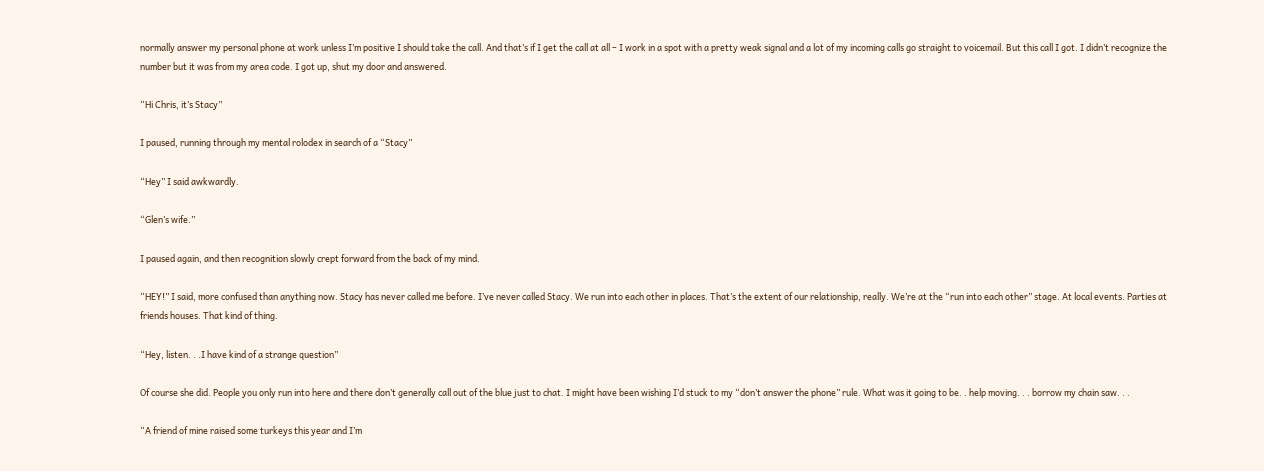normally answer my personal phone at work unless I’m positive I should take the call. And that’s if I get the call at all – I work in a spot with a pretty weak signal and a lot of my incoming calls go straight to voicemail. But this call I got. I didn’t recognize the number but it was from my area code. I got up, shut my door and answered.

“Hi Chris, it’s Stacy”

I paused, running through my mental rolodex in search of a “Stacy”

“Hey” I said awkwardly.

“Glen’s wife.”

I paused again, and then recognition slowly crept forward from the back of my mind.

“HEY!” I said, more confused than anything now. Stacy has never called me before. I’ve never called Stacy. We run into each other in places. That’s the extent of our relationship, really. We’re at the “run into each other” stage. At local events. Parties at friends houses. That kind of thing.

“Hey, listen. . .I have kind of a strange question”

Of course she did. People you only run into here and there don’t generally call out of the blue just to chat. I might have been wishing I’d stuck to my “don’t answer the phone” rule. What was it going to be. . help moving. . . borrow my chain saw. . .

“A friend of mine raised some turkeys this year and I’m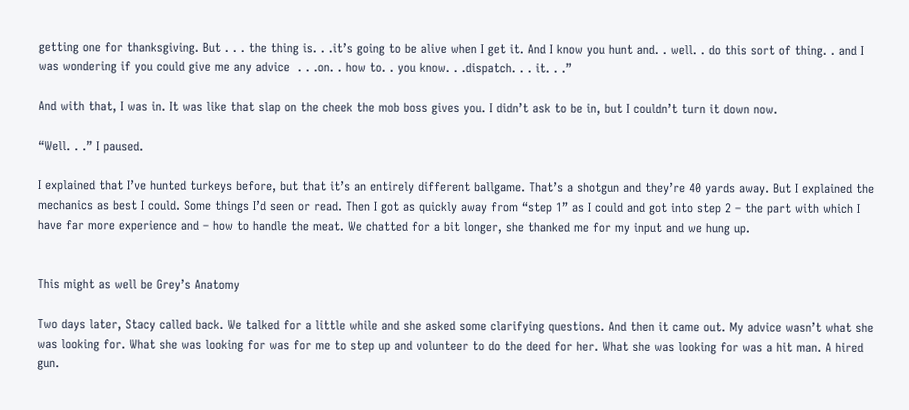getting one for thanksgiving. But . . . the thing is. . .it’s going to be alive when I get it. And I know you hunt and. . well. . do this sort of thing. . and I was wondering if you could give me any advice  . . .on. . how to. . you know. . .dispatch. . . it. . .”

And with that, I was in. It was like that slap on the cheek the mob boss gives you. I didn’t ask to be in, but I couldn’t turn it down now.

“Well. . .” I paused.

I explained that I’ve hunted turkeys before, but that it’s an entirely different ballgame. That’s a shotgun and they’re 40 yards away. But I explained the mechanics as best I could. Some things I’d seen or read. Then I got as quickly away from “step 1” as I could and got into step 2 – the part with which I have far more experience and – how to handle the meat. We chatted for a bit longer, she thanked me for my input and we hung up.


This might as well be Grey’s Anatomy

Two days later, Stacy called back. We talked for a little while and she asked some clarifying questions. And then it came out. My advice wasn’t what she was looking for. What she was looking for was for me to step up and volunteer to do the deed for her. What she was looking for was a hit man. A hired gun.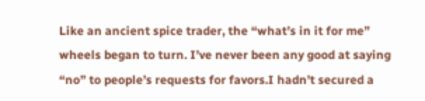Like an ancient spice trader, the “what’s in it for me” wheels began to turn. I’ve never been any good at saying “no” to people’s requests for favors.I hadn’t secured a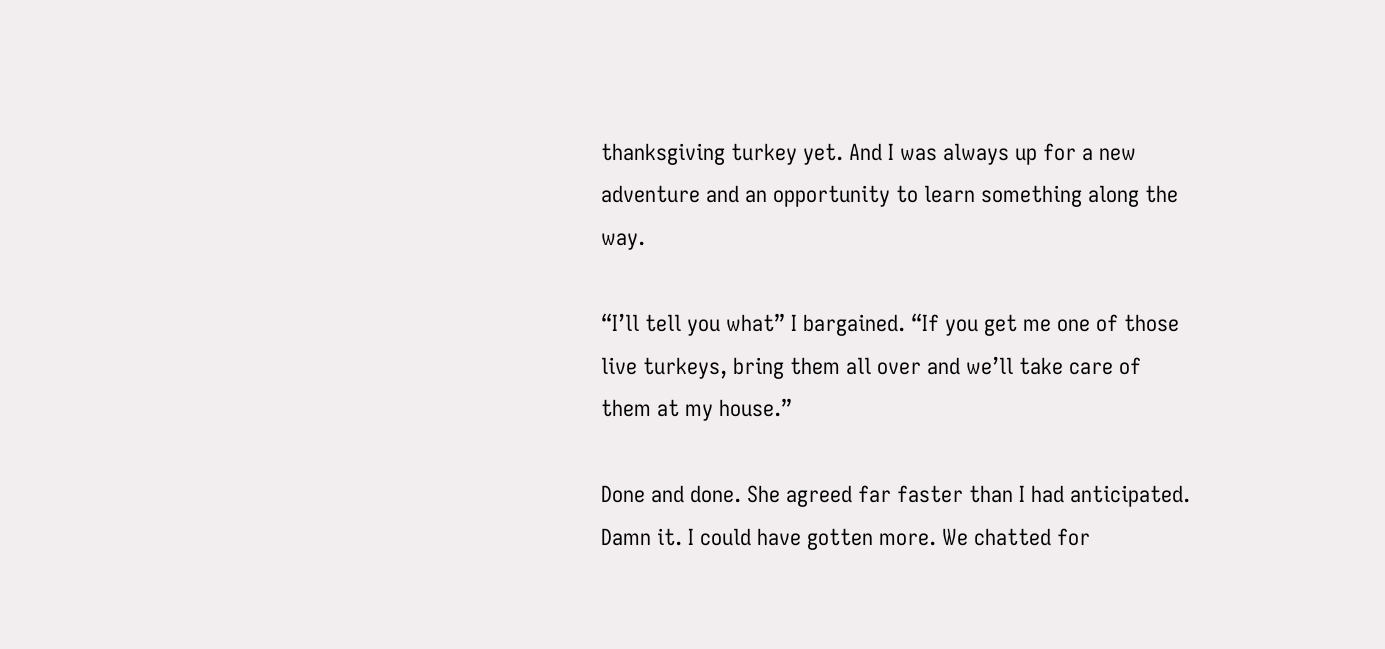thanksgiving turkey yet. And I was always up for a new adventure and an opportunity to learn something along the way.

“I’ll tell you what” I bargained. “If you get me one of those live turkeys, bring them all over and we’ll take care of them at my house.”

Done and done. She agreed far faster than I had anticipated. Damn it. I could have gotten more. We chatted for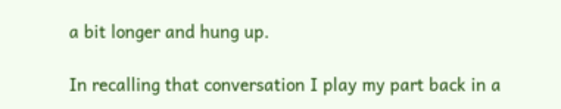a bit longer and hung up.

In recalling that conversation I play my part back in a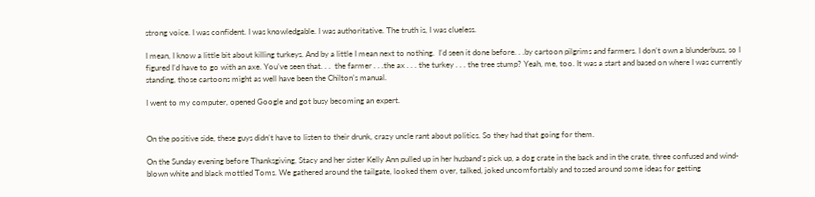strong voice. I was confident. I was knowledgable. I was authoritative. The truth is, I was clueless.

I mean, I know a little bit about killing turkeys. And by a little I mean next to nothing.  I’d seen it done before. . .by cartoon pilgrims and farmers. I don’t own a blunderbuss, so I figured I’d have to go with an axe. You’ve seen that. . .  the farmer . . .the ax . . . the turkey . . . the tree stump? Yeah, me, too. It was a start and based on where I was currently standing, those cartoons might as well have been the Chilton’s manual.

I went to my computer, opened Google and got busy becoming an expert.


On the positive side, these guys didn’t have to listen to their drunk, crazy uncle rant about politics. So they had that going for them.

On the Sunday evening before Thanksgiving, Stacy and her sister Kelly Ann pulled up in her husband’s pick up, a dog crate in the back and in the crate, three confused and wind-blown white and black mottled Toms. We gathered around the tailgate, looked them over, talked, joked uncomfortably and tossed around some ideas for getting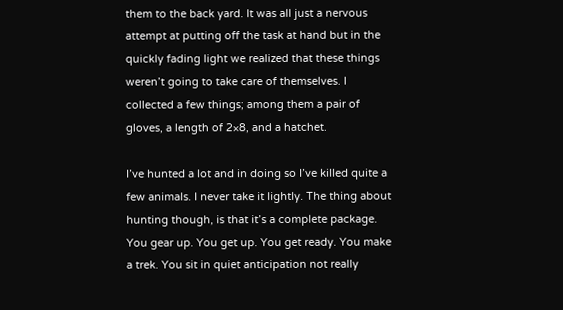them to the back yard. It was all just a nervous attempt at putting off the task at hand but in the quickly fading light we realized that these things weren’t going to take care of themselves. I collected a few things; among them a pair of gloves, a length of 2×8, and a hatchet.

I’ve hunted a lot and in doing so I’ve killed quite a few animals. I never take it lightly. The thing about hunting though, is that it’s a complete package. You gear up. You get up. You get ready. You make a trek. You sit in quiet anticipation not really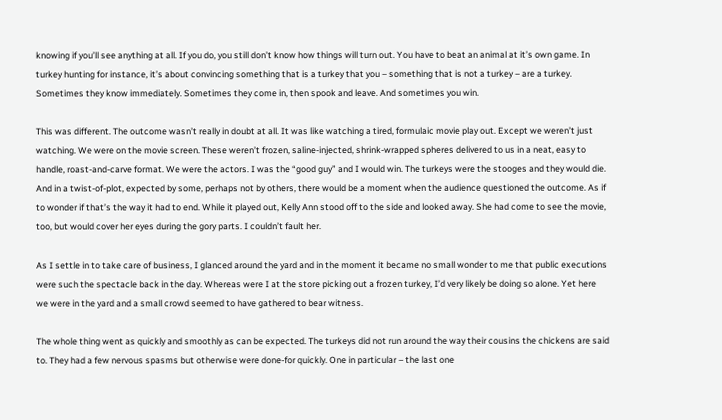knowing if you’ll see anything at all. If you do, you still don’t know how things will turn out. You have to beat an animal at it’s own game. In turkey hunting for instance, it’s about convincing something that is a turkey that you – something that is not a turkey – are a turkey. Sometimes they know immediately. Sometimes they come in, then spook and leave. And sometimes you win.

This was different. The outcome wasn’t really in doubt at all. It was like watching a tired, formulaic movie play out. Except we weren’t just watching. We were on the movie screen. These weren’t frozen, saline-injected, shrink-wrapped spheres delivered to us in a neat, easy to handle, roast-and-carve format. We were the actors. I was the “good guy” and I would win. The turkeys were the stooges and they would die. And in a twist-of-plot, expected by some, perhaps not by others, there would be a moment when the audience questioned the outcome. As if to wonder if that’s the way it had to end. While it played out, Kelly Ann stood off to the side and looked away. She had come to see the movie, too, but would cover her eyes during the gory parts. I couldn’t fault her.

As I settle in to take care of business, I glanced around the yard and in the moment it became no small wonder to me that public executions were such the spectacle back in the day. Whereas were I at the store picking out a frozen turkey, I’d very likely be doing so alone. Yet here we were in the yard and a small crowd seemed to have gathered to bear witness.

The whole thing went as quickly and smoothly as can be expected. The turkeys did not run around the way their cousins the chickens are said to. They had a few nervous spasms but otherwise were done-for quickly. One in particular – the last one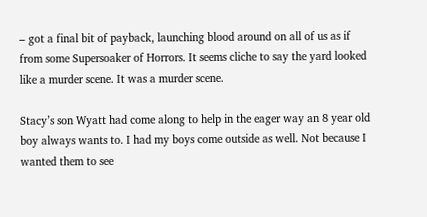– got a final bit of payback, launching blood around on all of us as if from some Supersoaker of Horrors. It seems cliche to say the yard looked like a murder scene. It was a murder scene.

Stacy’s son Wyatt had come along to help in the eager way an 8 year old boy always wants to. I had my boys come outside as well. Not because I wanted them to see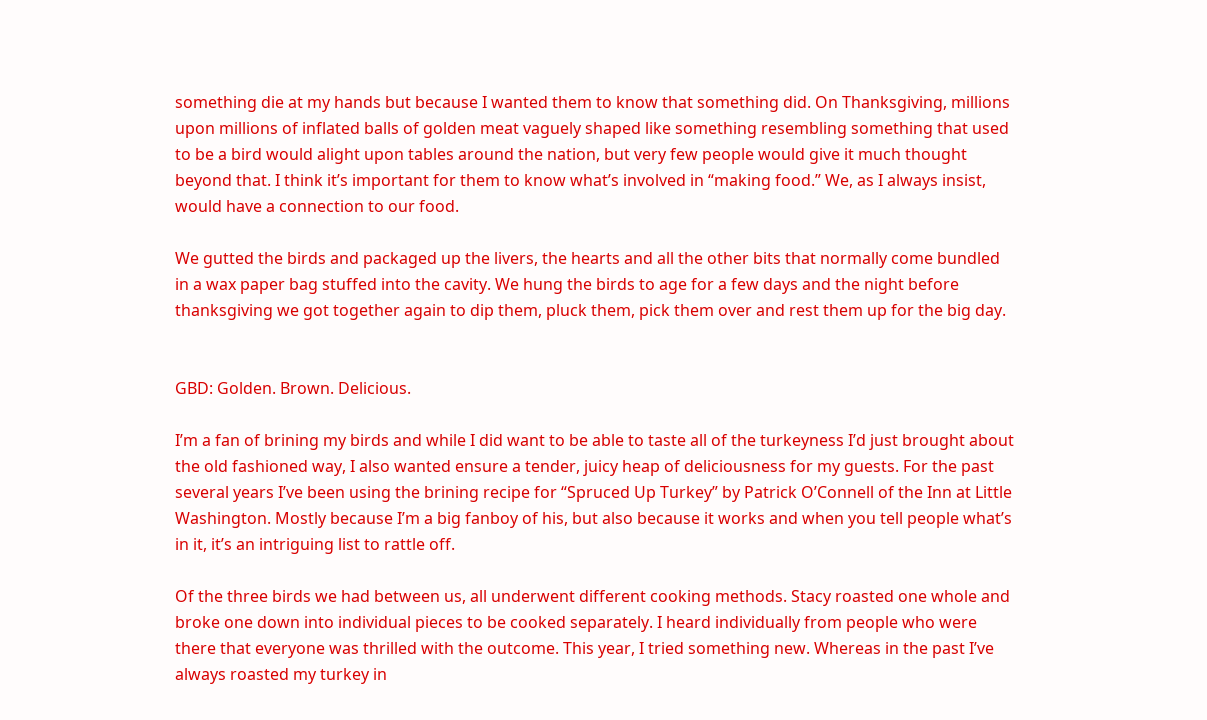something die at my hands but because I wanted them to know that something did. On Thanksgiving, millions upon millions of inflated balls of golden meat vaguely shaped like something resembling something that used to be a bird would alight upon tables around the nation, but very few people would give it much thought beyond that. I think it’s important for them to know what’s involved in “making food.” We, as I always insist, would have a connection to our food.

We gutted the birds and packaged up the livers, the hearts and all the other bits that normally come bundled in a wax paper bag stuffed into the cavity. We hung the birds to age for a few days and the night before thanksgiving we got together again to dip them, pluck them, pick them over and rest them up for the big day.


GBD: Golden. Brown. Delicious.

I’m a fan of brining my birds and while I did want to be able to taste all of the turkeyness I’d just brought about the old fashioned way, I also wanted ensure a tender, juicy heap of deliciousness for my guests. For the past several years I’ve been using the brining recipe for “Spruced Up Turkey” by Patrick O’Connell of the Inn at Little Washington. Mostly because I’m a big fanboy of his, but also because it works and when you tell people what’s in it, it’s an intriguing list to rattle off.

Of the three birds we had between us, all underwent different cooking methods. Stacy roasted one whole and broke one down into individual pieces to be cooked separately. I heard individually from people who were there that everyone was thrilled with the outcome. This year, I tried something new. Whereas in the past I’ve always roasted my turkey in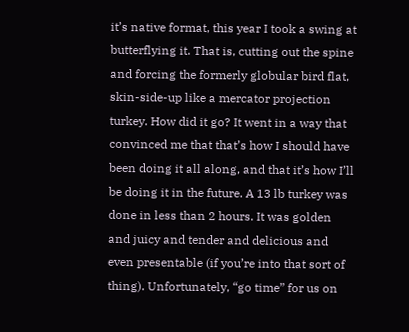it’s native format, this year I took a swing at butterflying it. That is, cutting out the spine and forcing the formerly globular bird flat, skin-side-up like a mercator projection turkey. How did it go? It went in a way that convinced me that that’s how I should have been doing it all along, and that it’s how I’ll be doing it in the future. A 13 lb turkey was done in less than 2 hours. It was golden and juicy and tender and delicious and even presentable (if you’re into that sort of thing). Unfortunately, “go time” for us on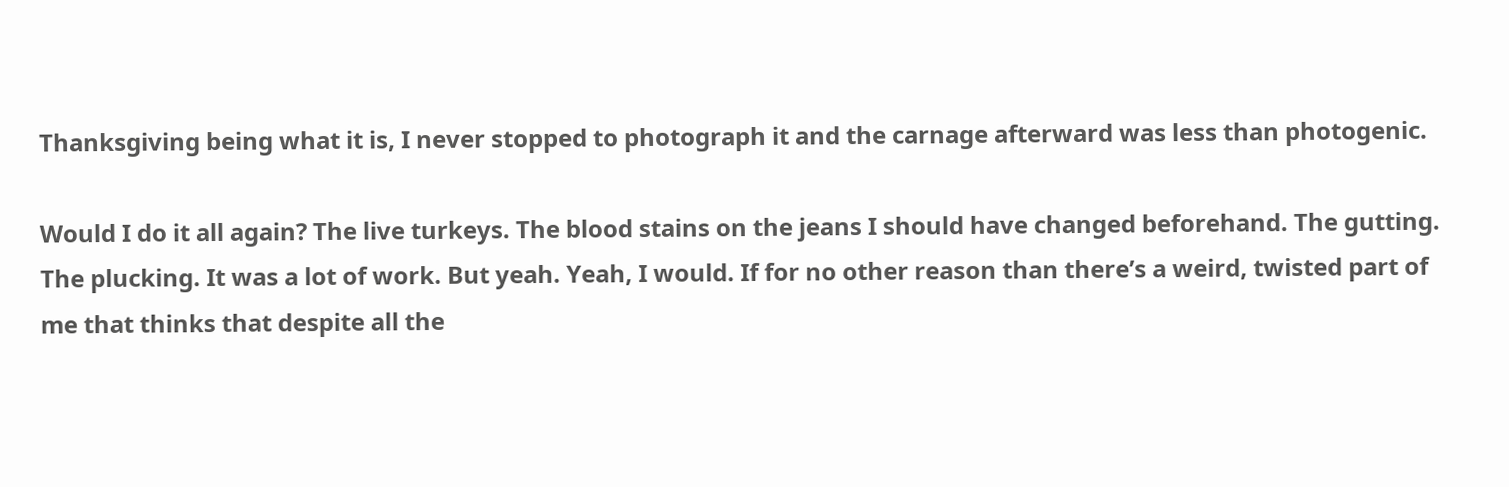Thanksgiving being what it is, I never stopped to photograph it and the carnage afterward was less than photogenic.

Would I do it all again? The live turkeys. The blood stains on the jeans I should have changed beforehand. The gutting. The plucking. It was a lot of work. But yeah. Yeah, I would. If for no other reason than there’s a weird, twisted part of me that thinks that despite all the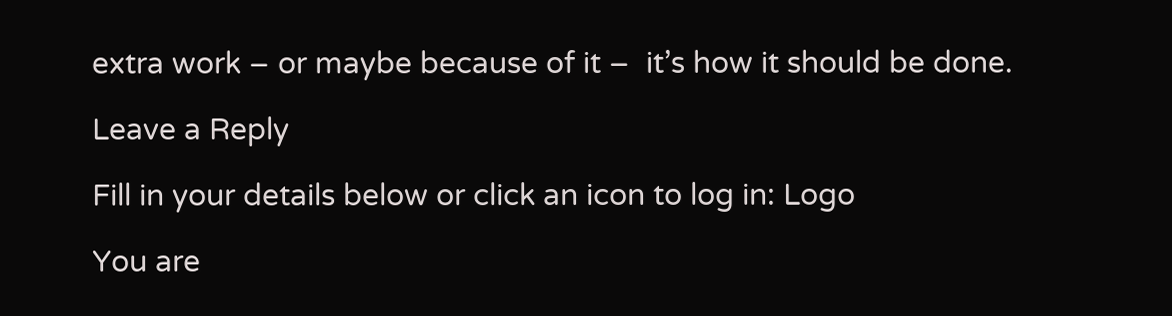extra work – or maybe because of it –  it’s how it should be done.

Leave a Reply

Fill in your details below or click an icon to log in: Logo

You are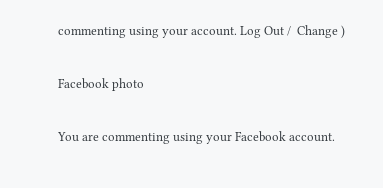commenting using your account. Log Out /  Change )

Facebook photo

You are commenting using your Facebook account.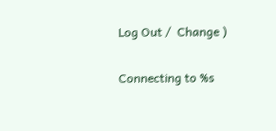Log Out /  Change )

Connecting to %s